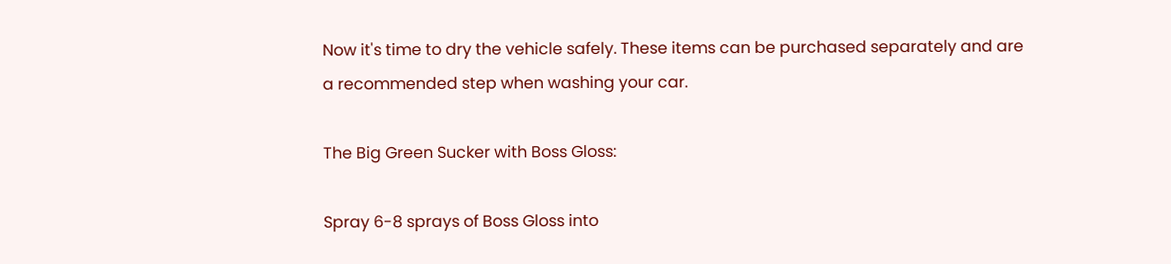Now it's time to dry the vehicle safely. These items can be purchased separately and are a recommended step when washing your car.

The Big Green Sucker with Boss Gloss:

Spray 6-8 sprays of Boss Gloss into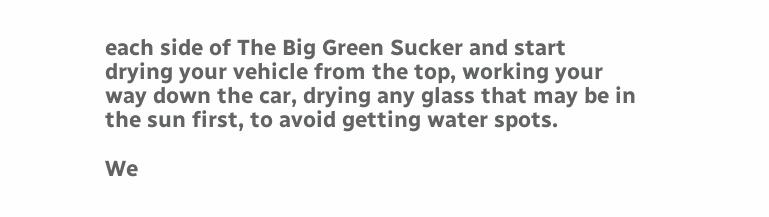each side of The Big Green Sucker and start drying your vehicle from the top, working your way down the car, drying any glass that may be in the sun first, to avoid getting water spots.

We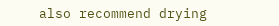also recommend drying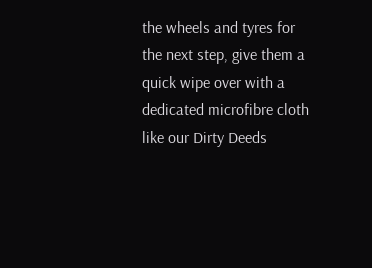the wheels and tyres for the next step, give them a quick wipe over with a dedicated microfibre cloth like our Dirty Deeds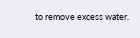to remove excess water.